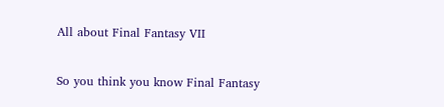All about Final Fantasy VII

So you think you know Final Fantasy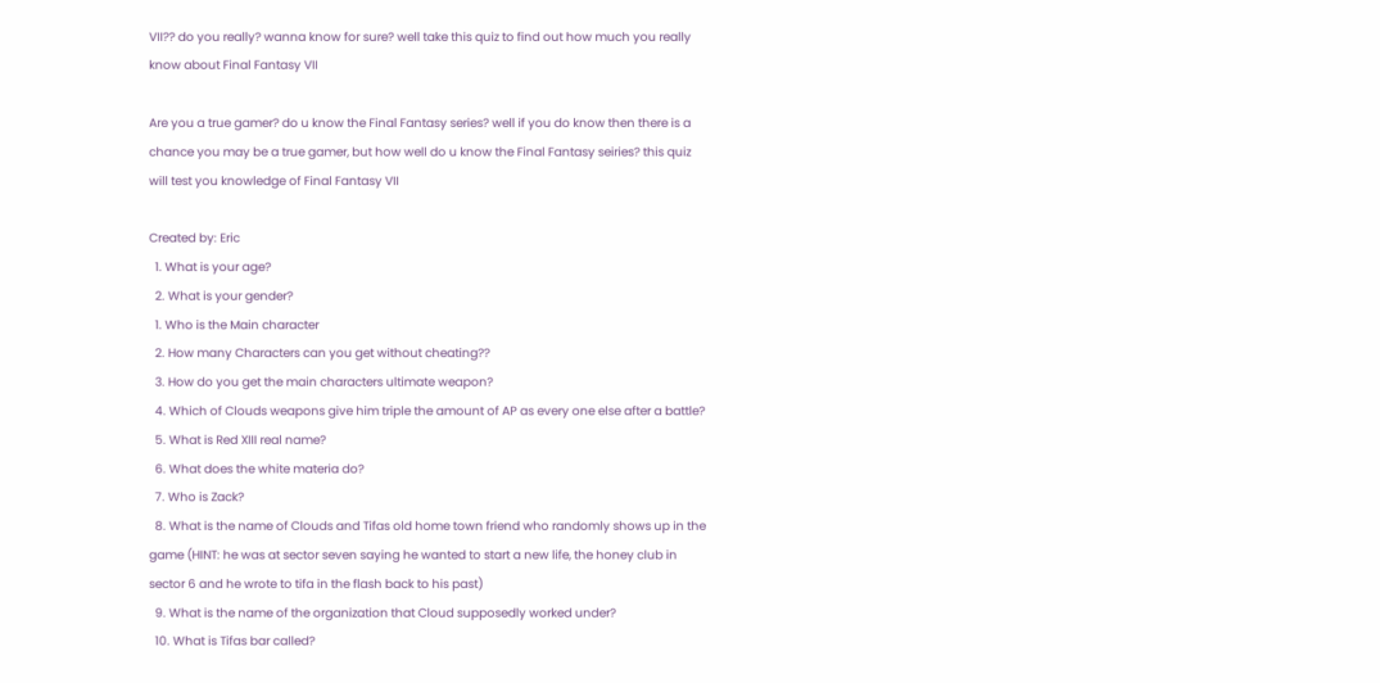VII?? do you really? wanna know for sure? well take this quiz to find out how much you really know about Final Fantasy VII

Are you a true gamer? do u know the Final Fantasy series? well if you do know then there is a chance you may be a true gamer, but how well do u know the Final Fantasy seiries? this quiz will test you knowledge of Final Fantasy VII

Created by: Eric
  1. What is your age?
  2. What is your gender?
  1. Who is the Main character
  2. How many Characters can you get without cheating??
  3. How do you get the main characters ultimate weapon?
  4. Which of Clouds weapons give him triple the amount of AP as every one else after a battle?
  5. What is Red XIII real name?
  6. What does the white materia do?
  7. Who is Zack?
  8. What is the name of Clouds and Tifas old home town friend who randomly shows up in the game (HINT: he was at sector seven saying he wanted to start a new life, the honey club in sector 6 and he wrote to tifa in the flash back to his past)
  9. What is the name of the organization that Cloud supposedly worked under?
  10. What is Tifas bar called?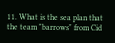11. What is the sea plan that the team "barrows" from Cid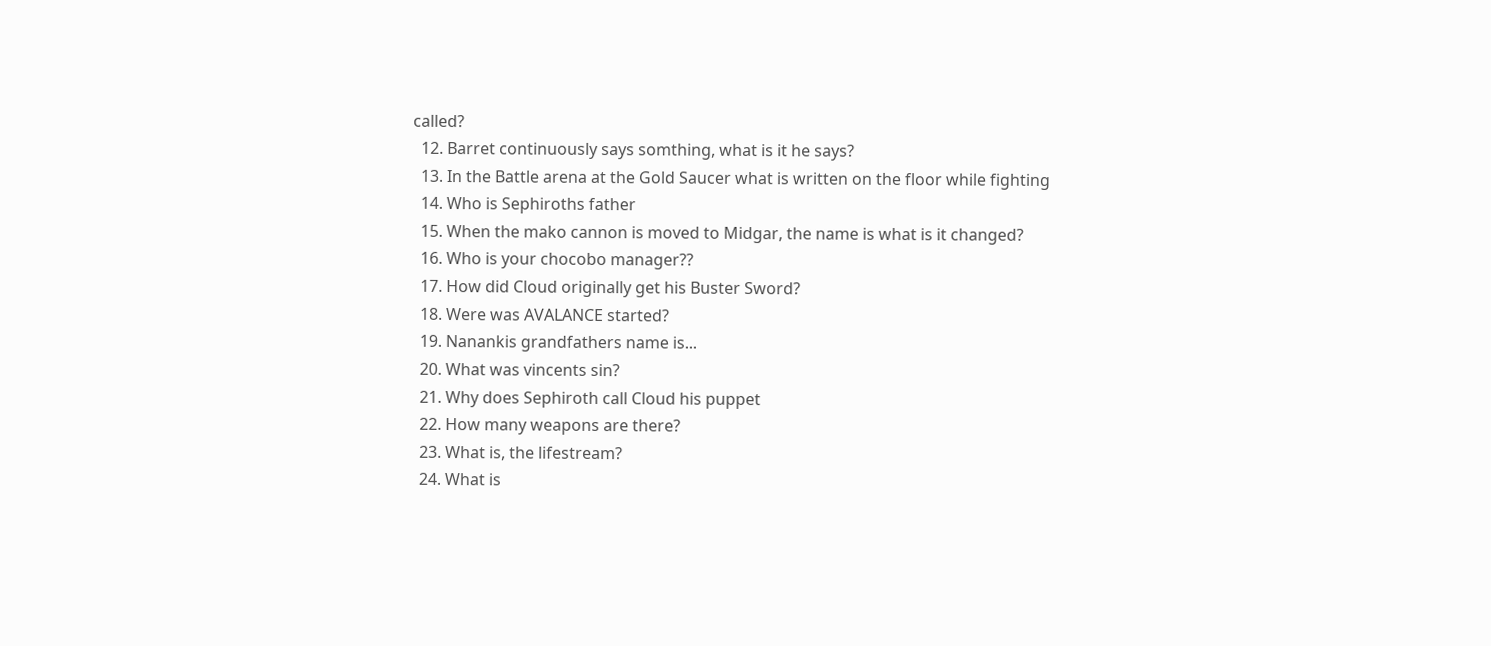called?
  12. Barret continuously says somthing, what is it he says?
  13. In the Battle arena at the Gold Saucer what is written on the floor while fighting
  14. Who is Sephiroths father
  15. When the mako cannon is moved to Midgar, the name is what is it changed?
  16. Who is your chocobo manager??
  17. How did Cloud originally get his Buster Sword?
  18. Were was AVALANCE started?
  19. Nanankis grandfathers name is...
  20. What was vincents sin?
  21. Why does Sephiroth call Cloud his puppet
  22. How many weapons are there?
  23. What is, the lifestream?
  24. What is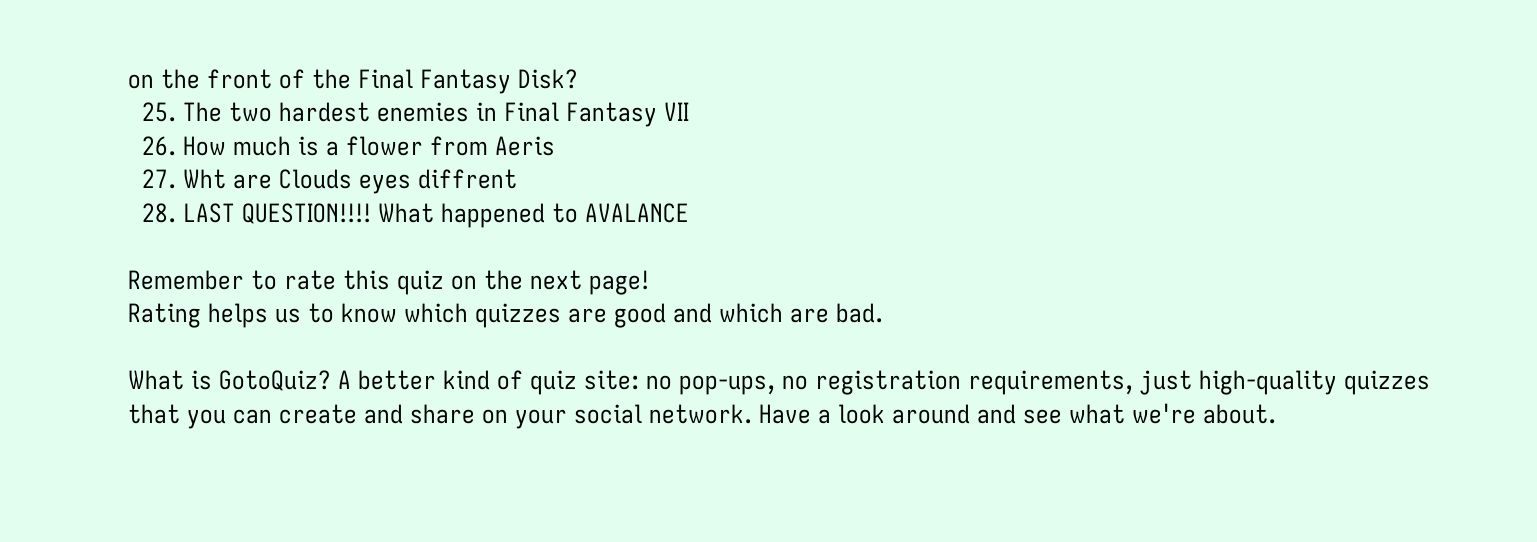on the front of the Final Fantasy Disk?
  25. The two hardest enemies in Final Fantasy VII
  26. How much is a flower from Aeris
  27. Wht are Clouds eyes diffrent
  28. LAST QUESTION!!!! What happened to AVALANCE

Remember to rate this quiz on the next page!
Rating helps us to know which quizzes are good and which are bad.

What is GotoQuiz? A better kind of quiz site: no pop-ups, no registration requirements, just high-quality quizzes that you can create and share on your social network. Have a look around and see what we're about.